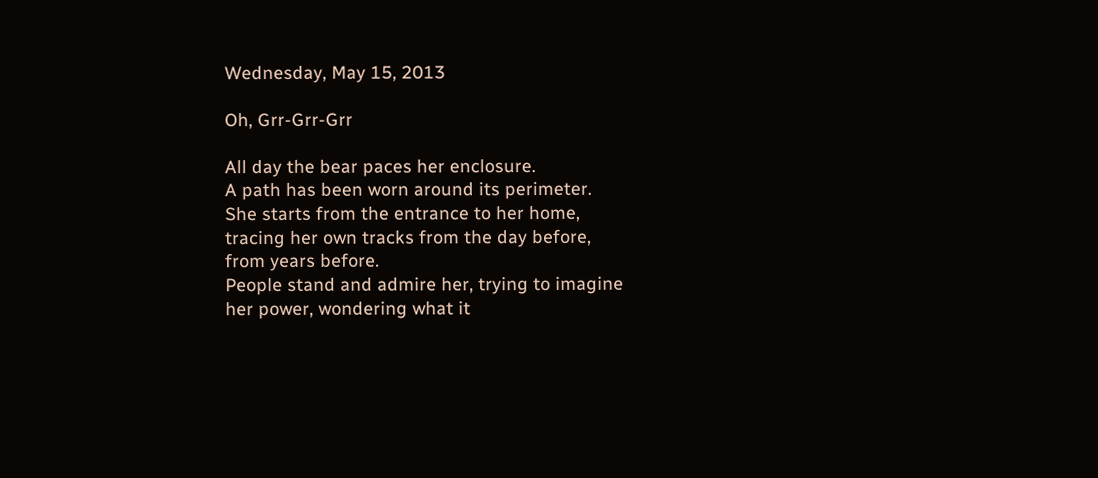Wednesday, May 15, 2013

Oh, Grr-Grr-Grr

All day the bear paces her enclosure.
A path has been worn around its perimeter.
She starts from the entrance to her home,
tracing her own tracks from the day before,
from years before.
People stand and admire her, trying to imagine
her power, wondering what it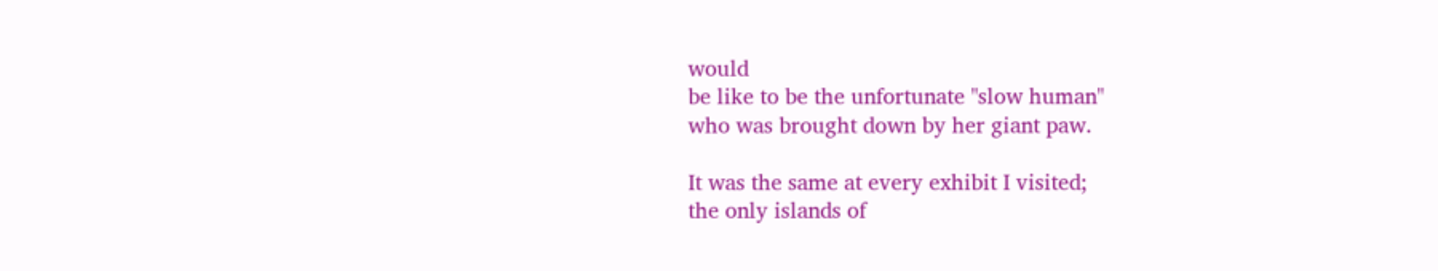would
be like to be the unfortunate "slow human"
who was brought down by her giant paw.

It was the same at every exhibit I visited;
the only islands of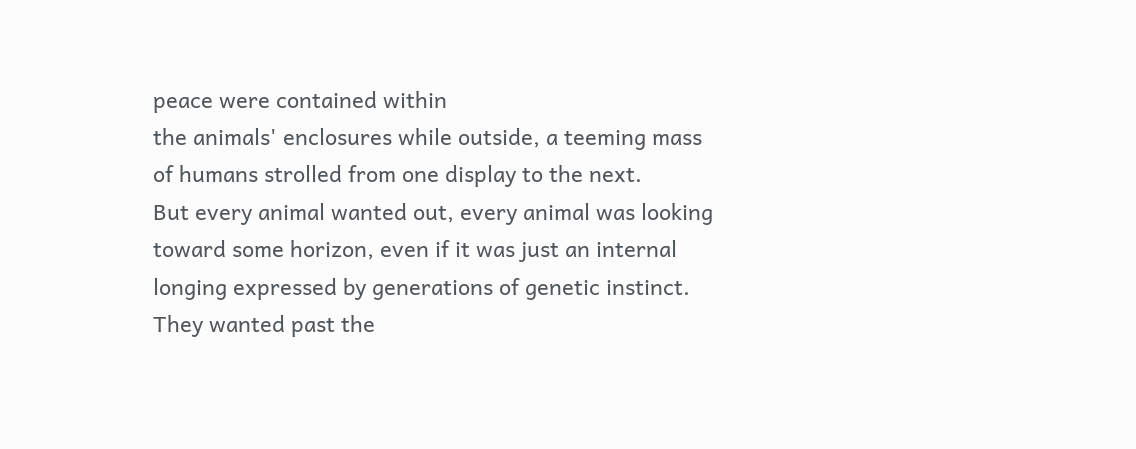peace were contained within
the animals' enclosures while outside, a teeming mass
of humans strolled from one display to the next.
But every animal wanted out, every animal was looking
toward some horizon, even if it was just an internal
longing expressed by generations of genetic instinct.
They wanted past the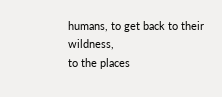humans, to get back to their wildness,
to the places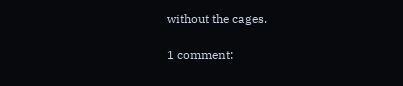without the cages.

1 comment: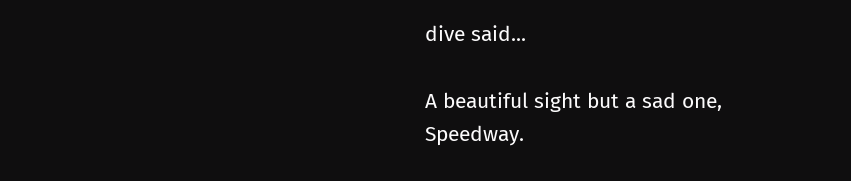dive said...

A beautiful sight but a sad one, Speedway.